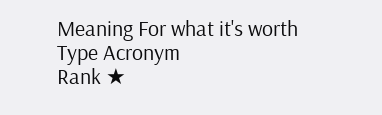Meaning For what it's worth
Type Acronym
Rank ★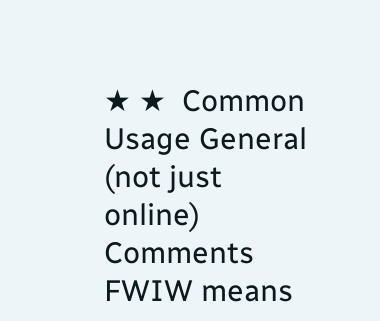★ ★  Common
Usage General (not just online)
Comments FWIW means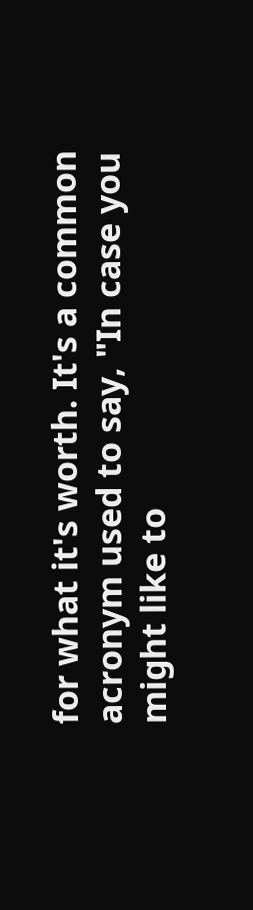for what it's worth. It's a common acronym used to say, "In case you might like to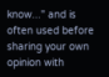know..." and is often used before sharing your own opinion with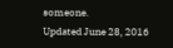someone.
Updated June 28, 2016